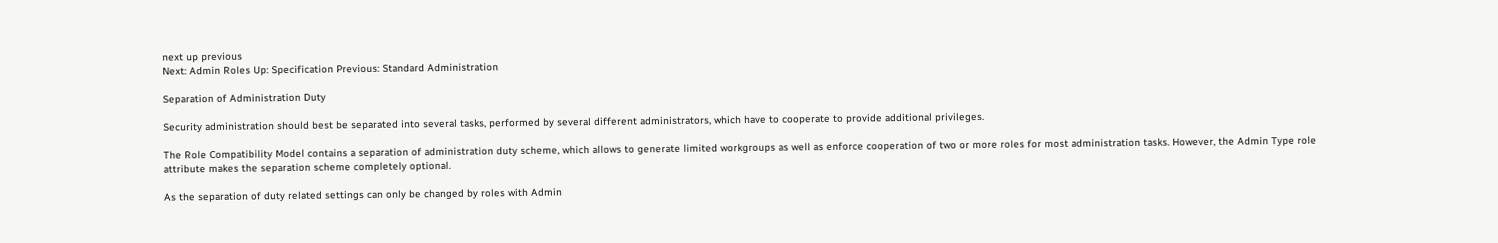next up previous
Next: Admin Roles Up: Specification Previous: Standard Administration

Separation of Administration Duty

Security administration should best be separated into several tasks, performed by several different administrators, which have to cooperate to provide additional privileges.

The Role Compatibility Model contains a separation of administration duty scheme, which allows to generate limited workgroups as well as enforce cooperation of two or more roles for most administration tasks. However, the Admin Type role attribute makes the separation scheme completely optional.

As the separation of duty related settings can only be changed by roles with Admin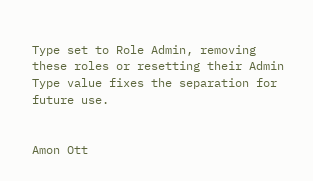Type set to Role Admin, removing these roles or resetting their Admin Type value fixes the separation for future use.


Amon Ott